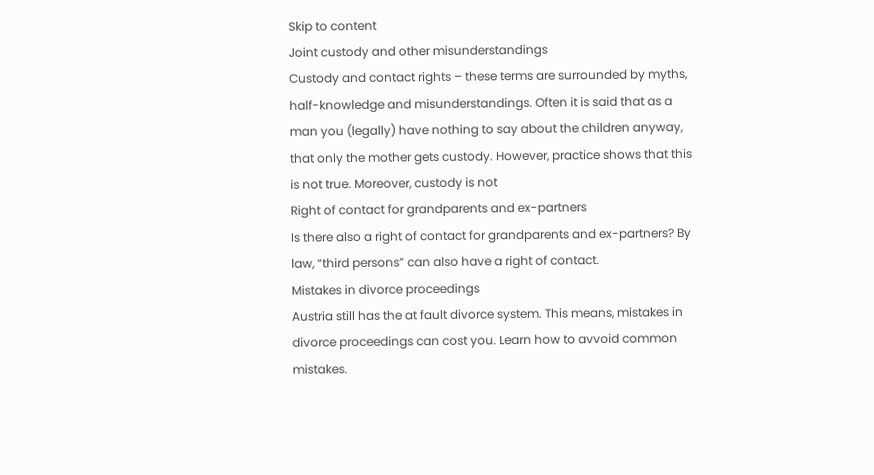Skip to content
Joint custody and other misunderstandings
Custody and contact rights – these terms are surrounded by myths, half-knowledge and misunderstandings. Often it is said that as a man you (legally) have nothing to say about the children anyway, that only the mother gets custody. However, practice shows that this is not true. Moreover, custody is not
Right of contact for grandparents and ex-partners
Is there also a right of contact for grandparents and ex-partners? By law, “third persons” can also have a right of contact.
Mistakes in divorce proceedings
Austria still has the at fault divorce system. This means, mistakes in divorce proceedings can cost you. Learn how to avvoid common mistakes.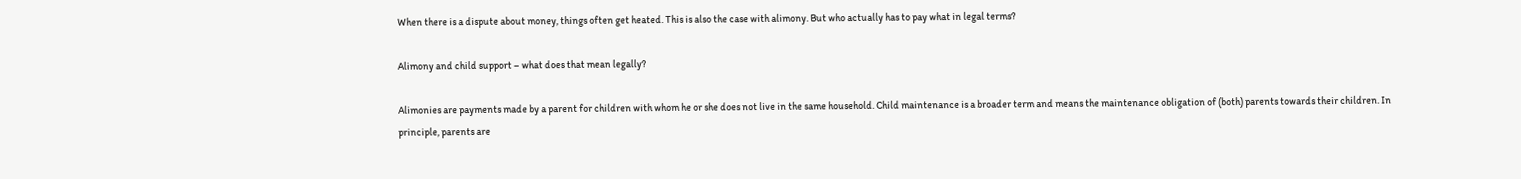When there is a dispute about money, things often get heated. This is also the case with alimony. But who actually has to pay what in legal terms?

Alimony and child support – what does that mean legally?

Alimonies are payments made by a parent for children with whom he or she does not live in the same household. Child maintenance is a broader term and means the maintenance obligation of (both) parents towards their children. In principle, parents are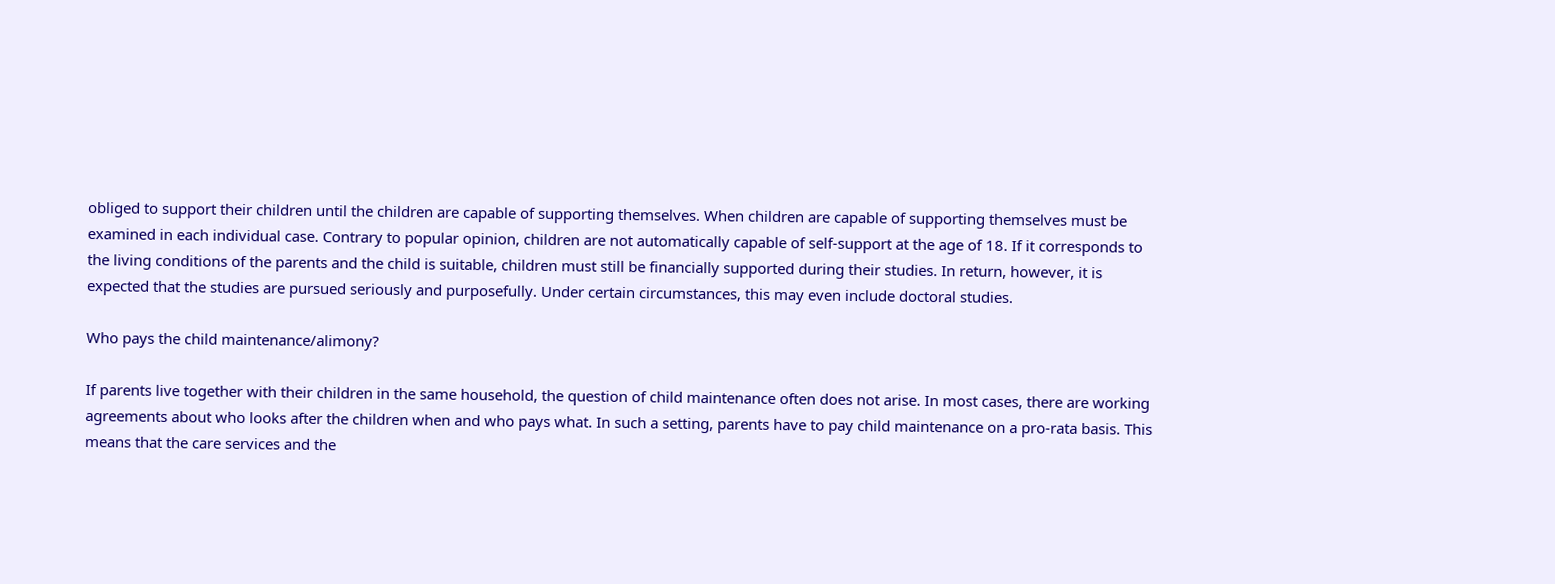obliged to support their children until the children are capable of supporting themselves. When children are capable of supporting themselves must be examined in each individual case. Contrary to popular opinion, children are not automatically capable of self-support at the age of 18. If it corresponds to the living conditions of the parents and the child is suitable, children must still be financially supported during their studies. In return, however, it is expected that the studies are pursued seriously and purposefully. Under certain circumstances, this may even include doctoral studies.

Who pays the child maintenance/alimony?

If parents live together with their children in the same household, the question of child maintenance often does not arise. In most cases, there are working agreements about who looks after the children when and who pays what. In such a setting, parents have to pay child maintenance on a pro-rata basis. This means that the care services and the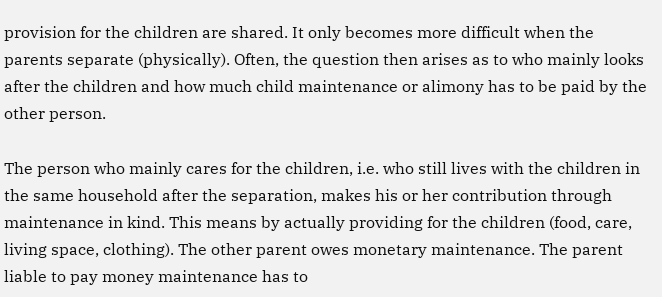provision for the children are shared. It only becomes more difficult when the parents separate (physically). Often, the question then arises as to who mainly looks after the children and how much child maintenance or alimony has to be paid by the other person.

The person who mainly cares for the children, i.e. who still lives with the children in the same household after the separation, makes his or her contribution through maintenance in kind. This means by actually providing for the children (food, care, living space, clothing). The other parent owes monetary maintenance. The parent liable to pay money maintenance has to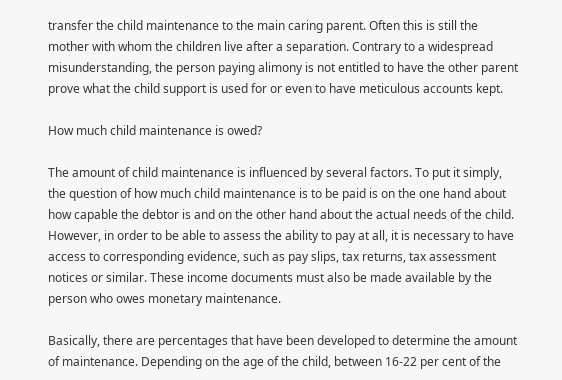transfer the child maintenance to the main caring parent. Often this is still the mother with whom the children live after a separation. Contrary to a widespread misunderstanding, the person paying alimony is not entitled to have the other parent prove what the child support is used for or even to have meticulous accounts kept.

How much child maintenance is owed?

The amount of child maintenance is influenced by several factors. To put it simply, the question of how much child maintenance is to be paid is on the one hand about how capable the debtor is and on the other hand about the actual needs of the child. However, in order to be able to assess the ability to pay at all, it is necessary to have access to corresponding evidence, such as pay slips, tax returns, tax assessment notices or similar. These income documents must also be made available by the person who owes monetary maintenance.

Basically, there are percentages that have been developed to determine the amount of maintenance. Depending on the age of the child, between 16-22 per cent of the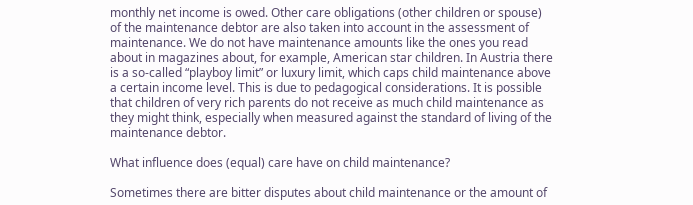monthly net income is owed. Other care obligations (other children or spouse) of the maintenance debtor are also taken into account in the assessment of maintenance. We do not have maintenance amounts like the ones you read about in magazines about, for example, American star children. In Austria there is a so-called “playboy limit” or luxury limit, which caps child maintenance above a certain income level. This is due to pedagogical considerations. It is possible that children of very rich parents do not receive as much child maintenance as they might think, especially when measured against the standard of living of the maintenance debtor.

What influence does (equal) care have on child maintenance?

Sometimes there are bitter disputes about child maintenance or the amount of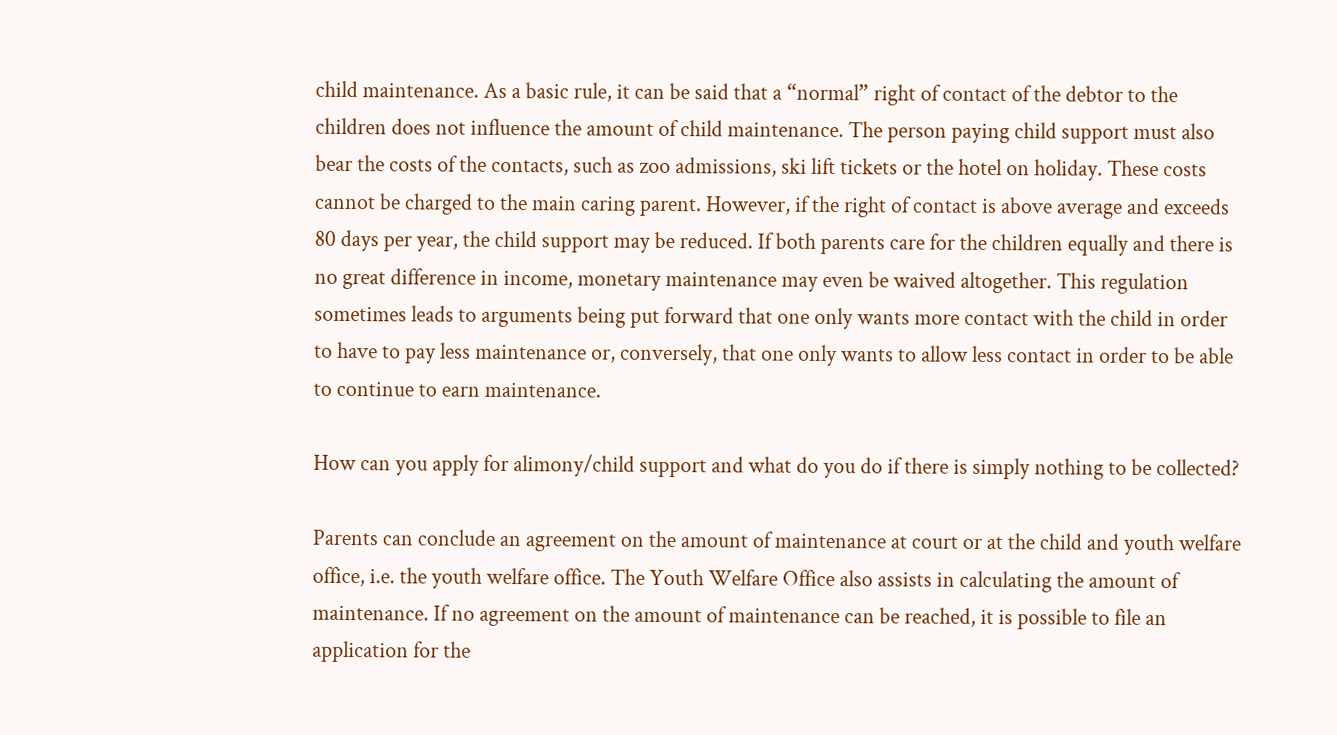child maintenance. As a basic rule, it can be said that a “normal” right of contact of the debtor to the children does not influence the amount of child maintenance. The person paying child support must also bear the costs of the contacts, such as zoo admissions, ski lift tickets or the hotel on holiday. These costs cannot be charged to the main caring parent. However, if the right of contact is above average and exceeds 80 days per year, the child support may be reduced. If both parents care for the children equally and there is no great difference in income, monetary maintenance may even be waived altogether. This regulation sometimes leads to arguments being put forward that one only wants more contact with the child in order to have to pay less maintenance or, conversely, that one only wants to allow less contact in order to be able to continue to earn maintenance.

How can you apply for alimony/child support and what do you do if there is simply nothing to be collected?

Parents can conclude an agreement on the amount of maintenance at court or at the child and youth welfare office, i.e. the youth welfare office. The Youth Welfare Office also assists in calculating the amount of maintenance. If no agreement on the amount of maintenance can be reached, it is possible to file an application for the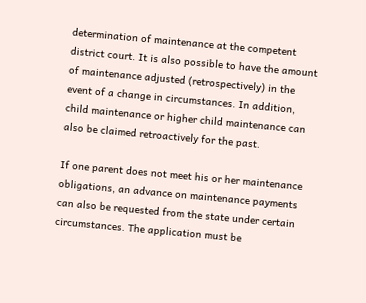determination of maintenance at the competent district court. It is also possible to have the amount of maintenance adjusted (retrospectively) in the event of a change in circumstances. In addition, child maintenance or higher child maintenance can also be claimed retroactively for the past.

If one parent does not meet his or her maintenance obligations, an advance on maintenance payments can also be requested from the state under certain circumstances. The application must be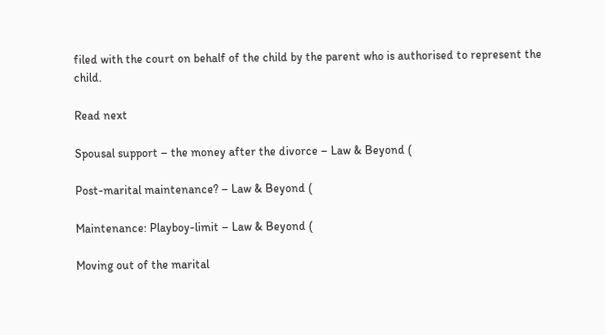filed with the court on behalf of the child by the parent who is authorised to represent the child.

Read next

Spousal support – the money after the divorce – Law & Beyond (

Post-marital maintenance? – Law & Beyond (

Maintenance: Playboy-limit – Law & Beyond (

Moving out of the marital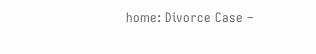home: Divorce Case –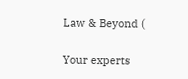Law & Beyond (

Your experts